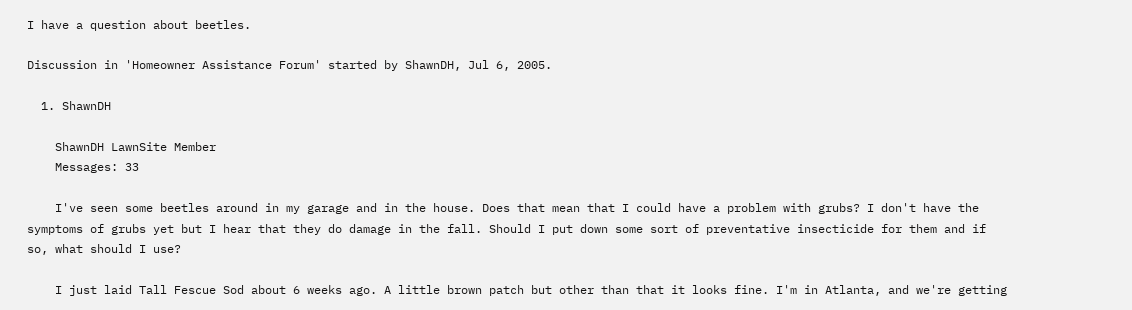I have a question about beetles.

Discussion in 'Homeowner Assistance Forum' started by ShawnDH, Jul 6, 2005.

  1. ShawnDH

    ShawnDH LawnSite Member
    Messages: 33

    I've seen some beetles around in my garage and in the house. Does that mean that I could have a problem with grubs? I don't have the symptoms of grubs yet but I hear that they do damage in the fall. Should I put down some sort of preventative insecticide for them and if so, what should I use?

    I just laid Tall Fescue Sod about 6 weeks ago. A little brown patch but other than that it looks fine. I'm in Atlanta, and we're getting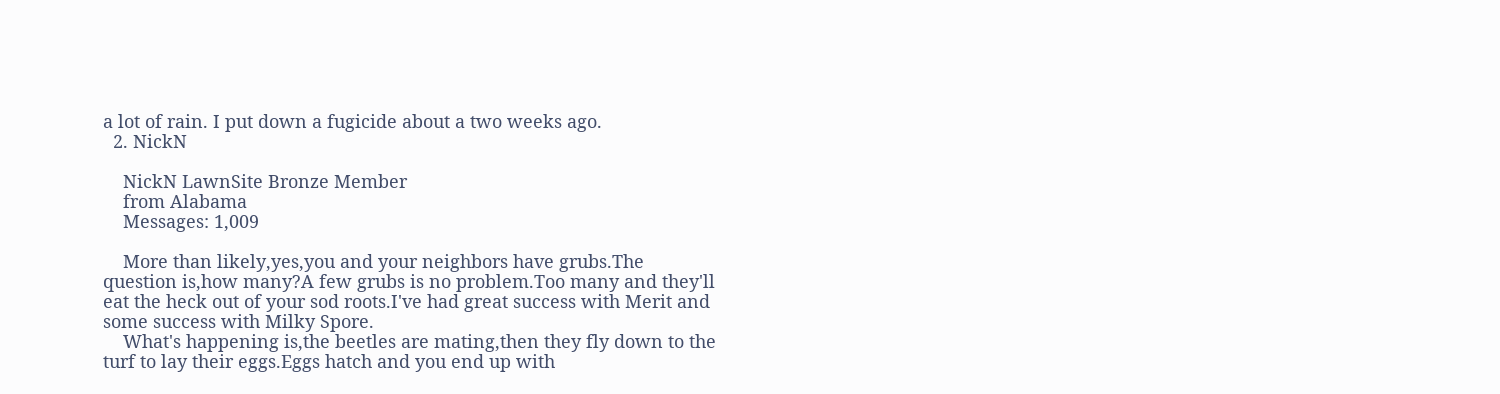a lot of rain. I put down a fugicide about a two weeks ago.
  2. NickN

    NickN LawnSite Bronze Member
    from Alabama
    Messages: 1,009

    More than likely,yes,you and your neighbors have grubs.The question is,how many?A few grubs is no problem.Too many and they'll eat the heck out of your sod roots.I've had great success with Merit and some success with Milky Spore.
    What's happening is,the beetles are mating,then they fly down to the turf to lay their eggs.Eggs hatch and you end up with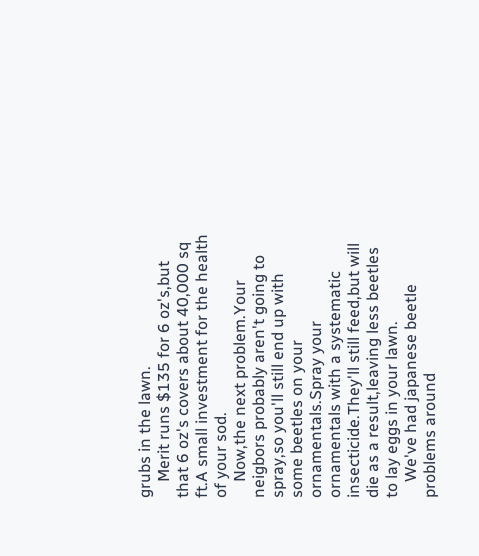grubs in the lawn.
    Merit runs $135 for 6 oz's,but that 6 oz's covers about 40,000 sq ft.A small investment for the health of your sod.
    Now,the next problem.Your neigbors probably aren't going to spray,so you'll still end up with some beetles on your ornamentals.Spray your ornamentals with a systematic insecticide.They'll still feed,but will die as a result,leaving less beetles to lay eggs in your lawn.
    We've had japanese beetle problems around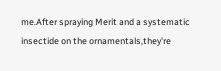me.After spraying Merit and a systematic insectide on the ornamentals,they're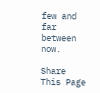few and far between now.

Share This Page